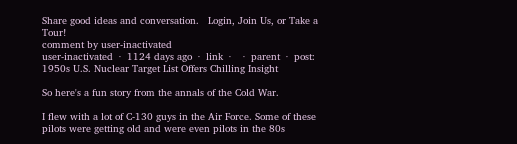Share good ideas and conversation.   Login, Join Us, or Take a Tour!
comment by user-inactivated
user-inactivated  ·  1124 days ago  ·  link  ·    ·  parent  ·  post: 1950s U.S. Nuclear Target List Offers Chilling Insight

So here's a fun story from the annals of the Cold War.

I flew with a lot of C-130 guys in the Air Force. Some of these pilots were getting old and were even pilots in the 80s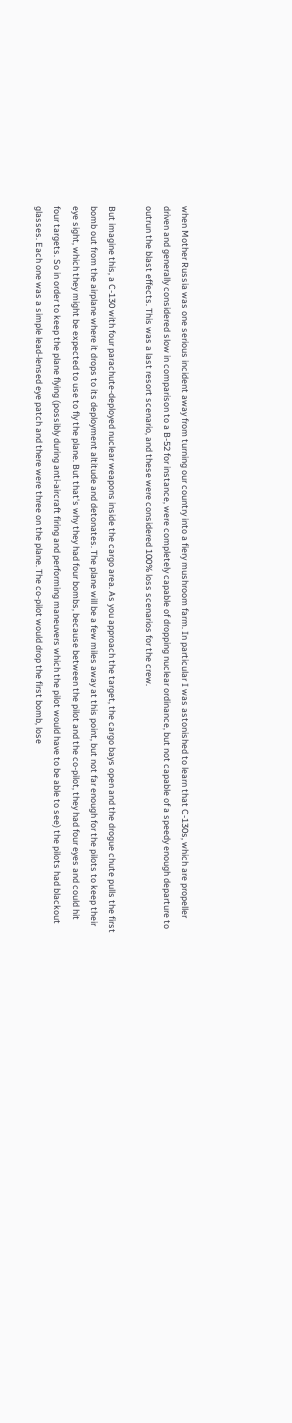when Mother Russia was one serious incident away from turning our country into a fiery mushroom farm. In particular I was astonished to learn that C-130s, which are propeller driven and generally considered slow in comparison to a B-52 for instance, were completely capable of dropping nuclear ordinance, but not capable of a speedy enough departure to outrun the blast effects. This was a last resort scenario, and these were considered 100% loss scenarios for the crew.

But imagine this, a C-130 with four parachute-deployed nuclear weapons inside the cargo area. As you approach the target, the cargo bays open and the drogue chute pulls the first bomb out from the airplane where it drops to its deployment altitude and detonates. The plane will be a few miles away at this point, but not far enough for the pilots to keep their eye sight, which they might be expected to use to fly the plane. But that's why they had four bombs, because between the pilot and the co-pilot, they had four eyes and could hit four targets. So in order to keep the plane flying (possibly during anti-aircraft firing and performing maneuvers which the pilot would have to be able to see) the pilots had blackout glasses. Each one was a simple lead-lensed eye patch and there were three on the plane. The co-pilot would drop the first bomb, lose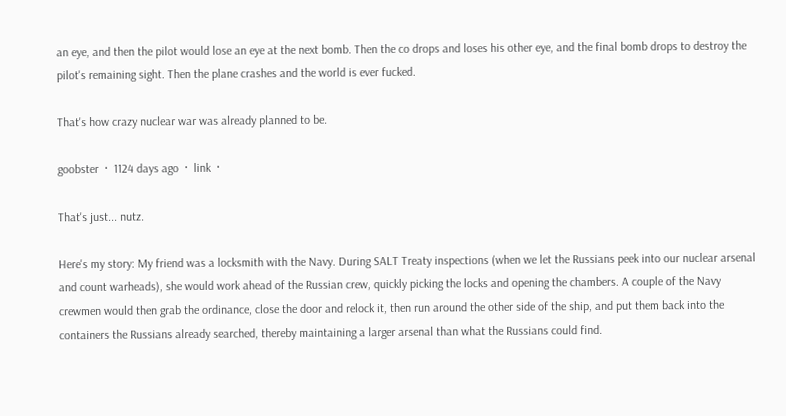an eye, and then the pilot would lose an eye at the next bomb. Then the co drops and loses his other eye, and the final bomb drops to destroy the pilot's remaining sight. Then the plane crashes and the world is ever fucked.

That's how crazy nuclear war was already planned to be.

goobster  ·  1124 days ago  ·  link  ·

That's just... nutz.

Here's my story: My friend was a locksmith with the Navy. During SALT Treaty inspections (when we let the Russians peek into our nuclear arsenal and count warheads), she would work ahead of the Russian crew, quickly picking the locks and opening the chambers. A couple of the Navy crewmen would then grab the ordinance, close the door and relock it, then run around the other side of the ship, and put them back into the containers the Russians already searched, thereby maintaining a larger arsenal than what the Russians could find.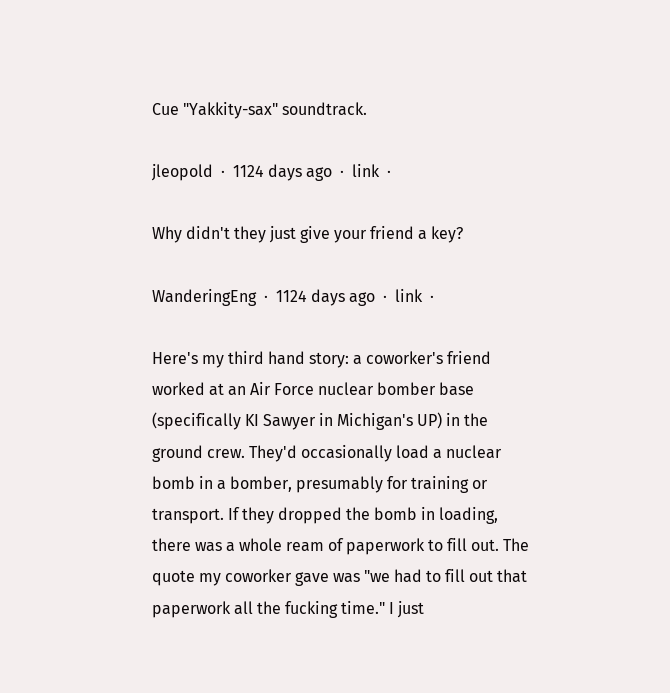Cue "Yakkity-sax" soundtrack.

jleopold  ·  1124 days ago  ·  link  ·

Why didn't they just give your friend a key?

WanderingEng  ·  1124 days ago  ·  link  ·

Here's my third hand story: a coworker's friend worked at an Air Force nuclear bomber base (specifically KI Sawyer in Michigan's UP) in the ground crew. They'd occasionally load a nuclear bomb in a bomber, presumably for training or transport. If they dropped the bomb in loading, there was a whole ream of paperwork to fill out. The quote my coworker gave was "we had to fill out that paperwork all the fucking time." I just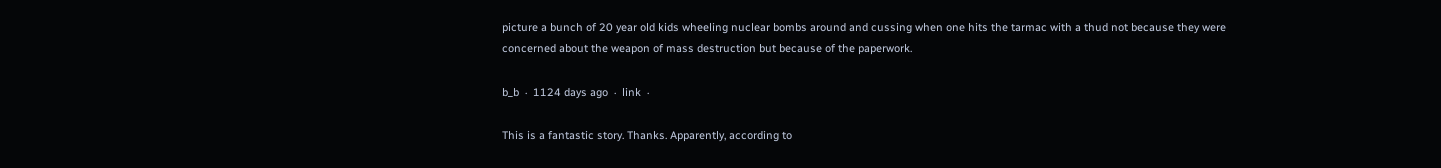picture a bunch of 20 year old kids wheeling nuclear bombs around and cussing when one hits the tarmac with a thud not because they were concerned about the weapon of mass destruction but because of the paperwork.

b_b  ·  1124 days ago  ·  link  ·

This is a fantastic story. Thanks. Apparently, according to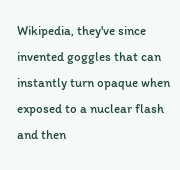Wikipedia, they've since invented goggles that can instantly turn opaque when exposed to a nuclear flash and then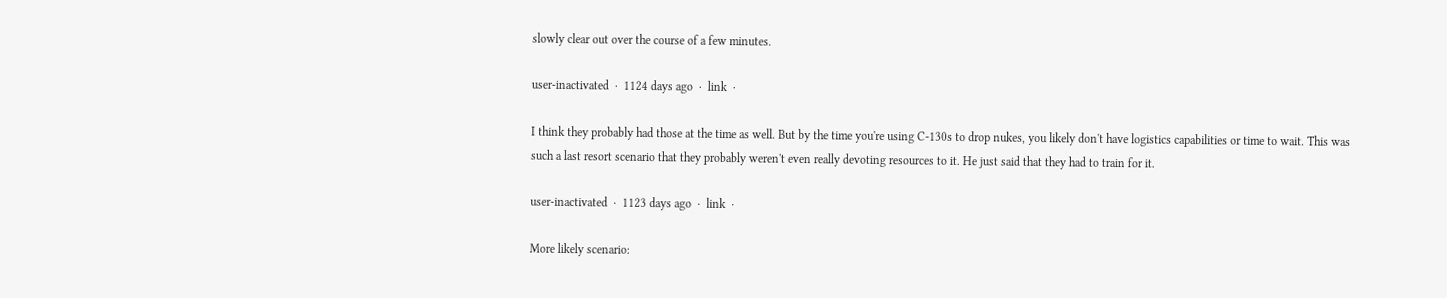slowly clear out over the course of a few minutes.

user-inactivated  ·  1124 days ago  ·  link  ·

I think they probably had those at the time as well. But by the time you're using C-130s to drop nukes, you likely don't have logistics capabilities or time to wait. This was such a last resort scenario that they probably weren't even really devoting resources to it. He just said that they had to train for it.

user-inactivated  ·  1123 days ago  ·  link  ·

More likely scenario: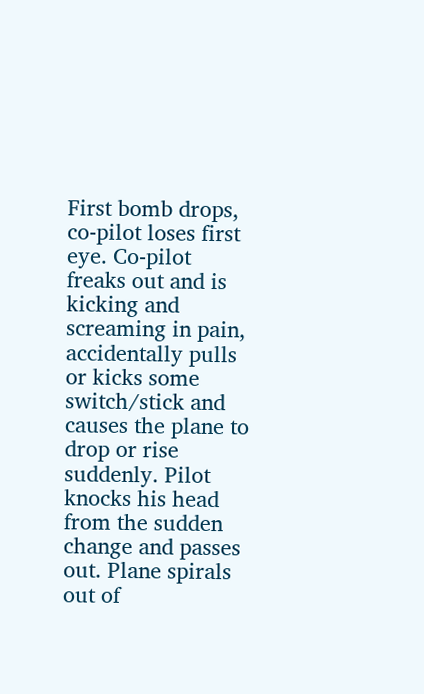First bomb drops, co-pilot loses first eye. Co-pilot freaks out and is kicking and screaming in pain, accidentally pulls or kicks some switch/stick and causes the plane to drop or rise suddenly. Pilot knocks his head from the sudden change and passes out. Plane spirals out of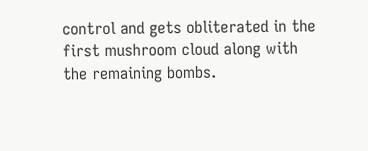control and gets obliterated in the first mushroom cloud along with the remaining bombs.